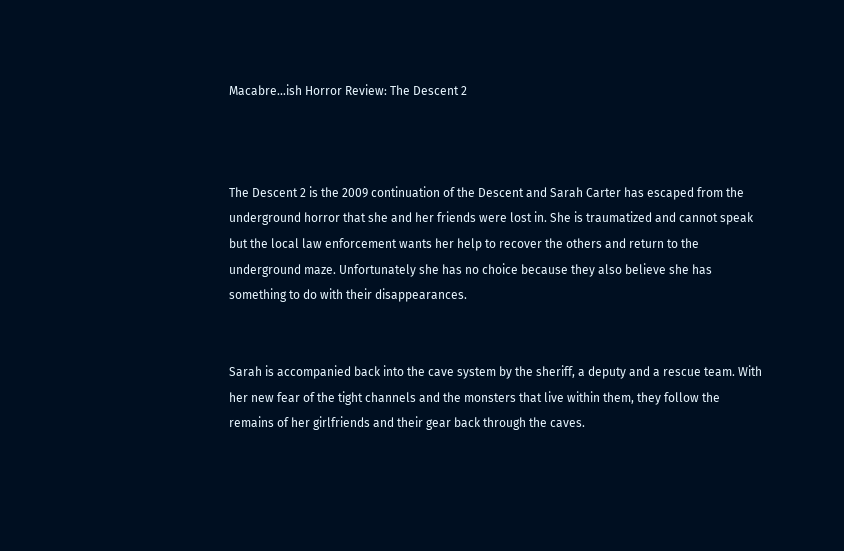Macabre...ish Horror Review: The Descent 2



The Descent 2 is the 2009 continuation of the Descent and Sarah Carter has escaped from the underground horror that she and her friends were lost in. She is traumatized and cannot speak but the local law enforcement wants her help to recover the others and return to the underground maze. Unfortunately she has no choice because they also believe she has something to do with their disappearances.


Sarah is accompanied back into the cave system by the sheriff, a deputy and a rescue team. With her new fear of the tight channels and the monsters that live within them, they follow the remains of her girlfriends and their gear back through the caves.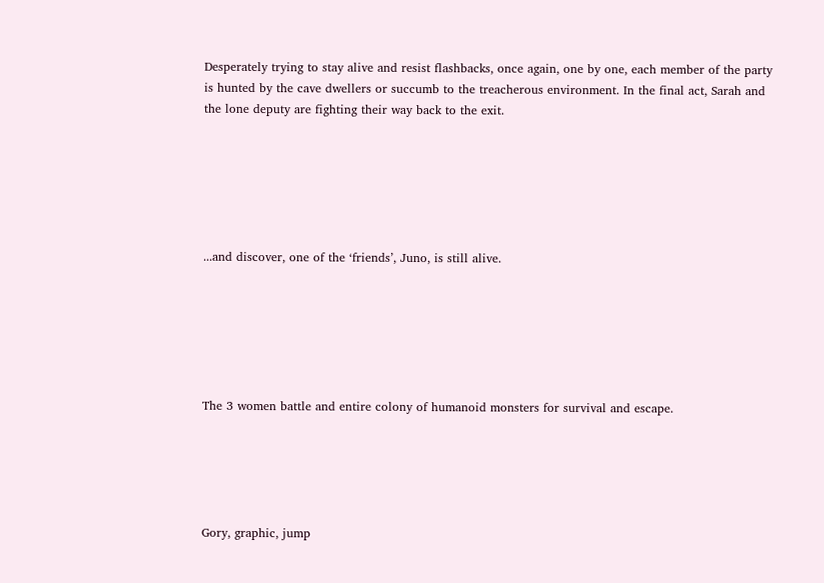Desperately trying to stay alive and resist flashbacks, once again, one by one, each member of the party is hunted by the cave dwellers or succumb to the treacherous environment. In the final act, Sarah and the lone deputy are fighting their way back to the exit.






...and discover, one of the ‘friends’, Juno, is still alive.






The 3 women battle and entire colony of humanoid monsters for survival and escape.





Gory, graphic, jump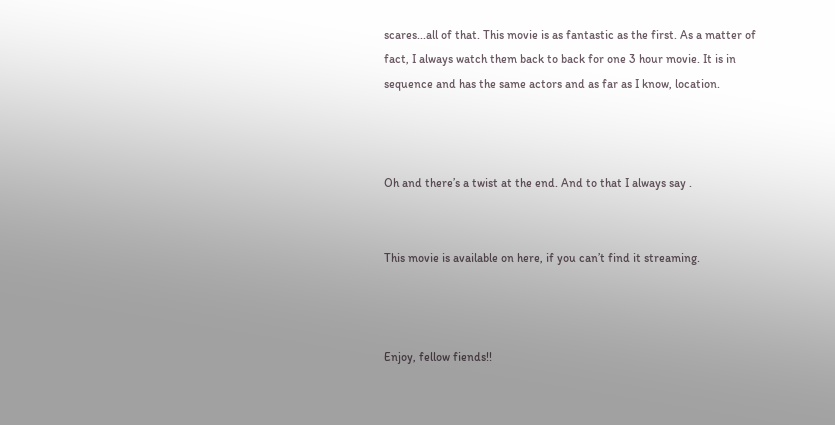scares...all of that. This movie is as fantastic as the first. As a matter of fact, I always watch them back to back for one 3 hour movie. It is in sequence and has the same actors and as far as I know, location.



Oh and there’s a twist at the end. And to that I always say .


This movie is available on here, if you can’t find it streaming.



Enjoy, fellow fiends!!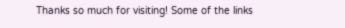Thanks so much for visiting! Some of the links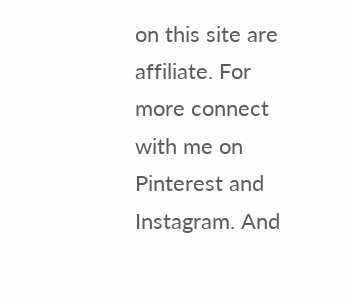on this site are affiliate. For more connect with me on Pinterest and Instagram. And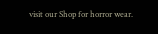visit our Shop for horror wear.